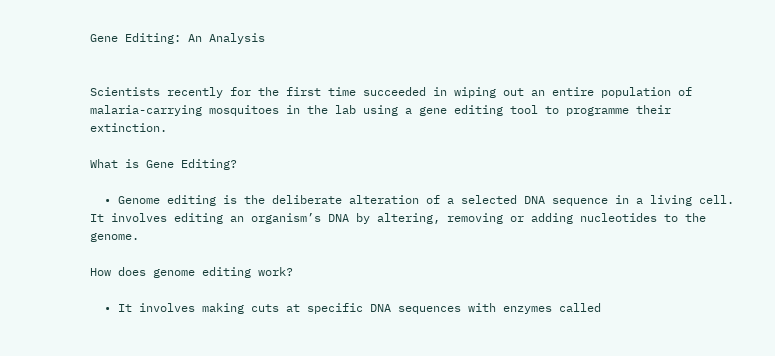Gene Editing: An Analysis


Scientists recently for the first time succeeded in wiping out an entire population of malaria-carrying mosquitoes in the lab using a gene editing tool to programme their extinction.

What is Gene Editing?

  • Genome editing is the deliberate alteration of a selected DNA sequence in a living cell. It involves editing an organism’s DNA by altering, removing or adding nucleotides to the genome.

How does genome editing work?

  • It involves making cuts at specific DNA sequences with enzymes called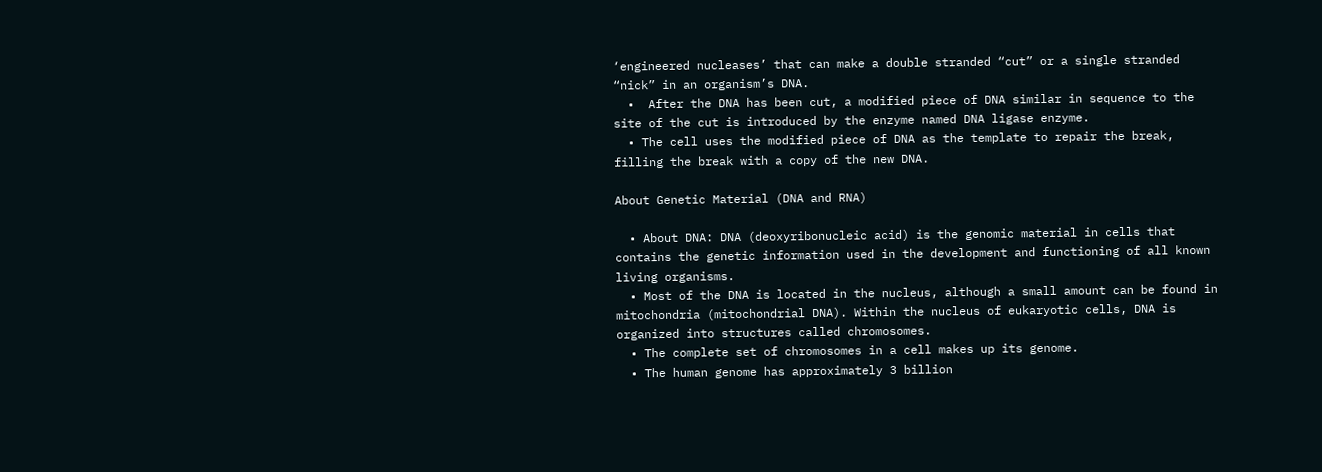‘engineered nucleases’ that can make a double stranded “cut” or a single stranded “nick” in an organism’s DNA.
  •  After the DNA has been cut, a modified piece of DNA similar in sequence to the site of the cut is introduced by the enzyme named DNA ligase enzyme.
  • The cell uses the modified piece of DNA as the template to repair the break, filling the break with a copy of the new DNA.

About Genetic Material (DNA and RNA)

  • About DNA: DNA (deoxyribonucleic acid) is the genomic material in cells that contains the genetic information used in the development and functioning of all known living organisms.
  • Most of the DNA is located in the nucleus, although a small amount can be found in mitochondria (mitochondrial DNA). Within the nucleus of eukaryotic cells, DNA is organized into structures called chromosomes.
  • The complete set of chromosomes in a cell makes up its genome.
  • The human genome has approximately 3 billion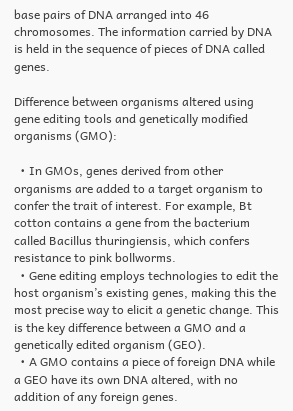base pairs of DNA arranged into 46 chromosomes. The information carried by DNA is held in the sequence of pieces of DNA called genes.

Difference between organisms altered using gene editing tools and genetically modified organisms (GMO):

  • In GMOs, genes derived from other organisms are added to a target organism to confer the trait of interest. For example, Bt cotton contains a gene from the bacterium called Bacillus thuringiensis, which confers resistance to pink bollworms.
  • Gene editing employs technologies to edit the host organism’s existing genes, making this the most precise way to elicit a genetic change. This is the key difference between a GMO and a genetically edited organism (GEO).
  • A GMO contains a piece of foreign DNA while a GEO have its own DNA altered, with no addition of any foreign genes.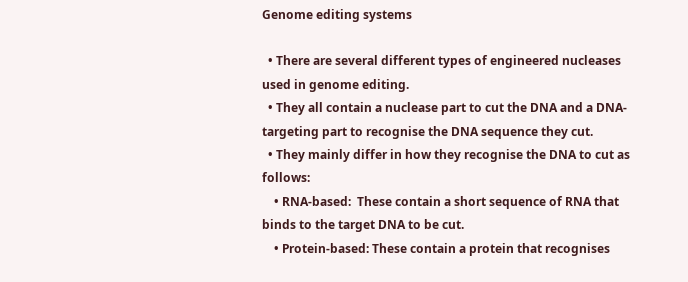Genome editing systems

  • There are several different types of engineered nucleases used in genome editing.
  • They all contain a nuclease part to cut the DNA and a DNA-targeting part to recognise the DNA sequence they cut.
  • They mainly differ in how they recognise the DNA to cut as follows:
    • RNA-based:  These contain a short sequence of RNA that binds to the target DNA to be cut.
    • Protein-based: These contain a protein that recognises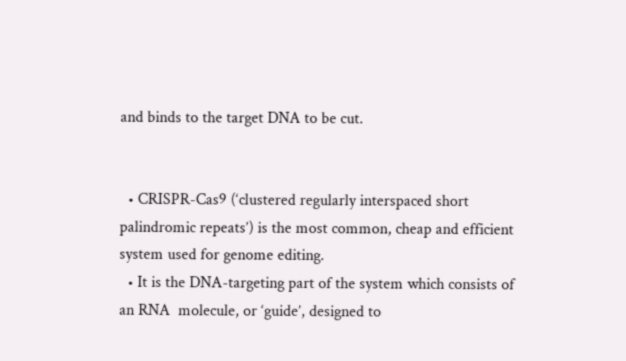and binds to the target DNA to be cut.


  • CRISPR-Cas9 (‘clustered regularly interspaced short palindromic repeats’) is the most common, cheap and efficient system used for genome editing.
  • It is the DNA-targeting part of the system which consists of an RNA  molecule, or ‘guide’, designed to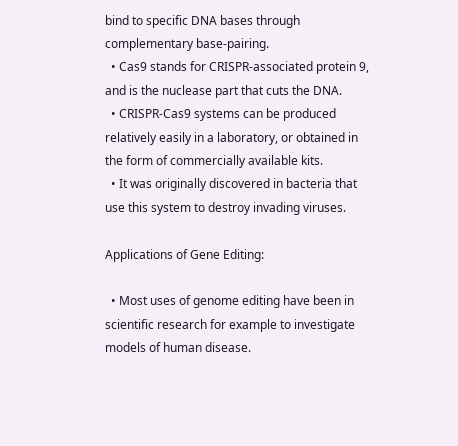bind to specific DNA bases through complementary base-pairing.
  • Cas9 stands for CRISPR-associated protein 9, and is the nuclease part that cuts the DNA.
  • CRISPR-Cas9 systems can be produced relatively easily in a laboratory, or obtained in the form of commercially available kits.
  • It was originally discovered in bacteria that use this system to destroy invading viruses.

Applications of Gene Editing:

  • Most uses of genome editing have been in scientific research for example to investigate models of human disease.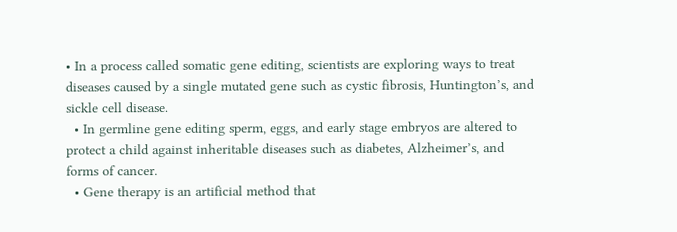• In a process called somatic gene editing, scientists are exploring ways to treat diseases caused by a single mutated gene such as cystic fibrosis, Huntington’s, and sickle cell disease.
  • In germline gene editing sperm, eggs, and early stage embryos are altered to protect a child against inheritable diseases such as diabetes, Alzheimer’s, and forms of cancer.
  • Gene therapy is an artificial method that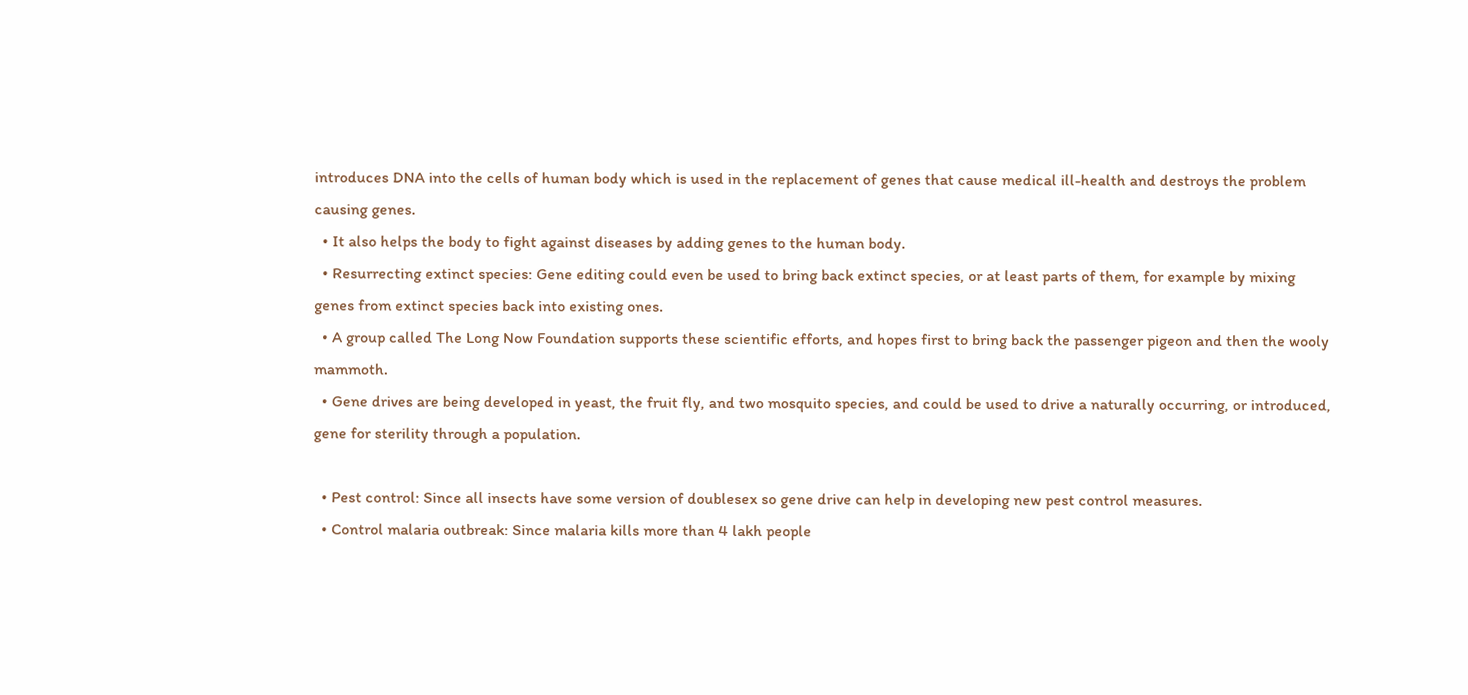introduces DNA into the cells of human body which is used in the replacement of genes that cause medical ill-health and destroys the problem causing genes.
  • It also helps the body to fight against diseases by adding genes to the human body.
  • Resurrecting extinct species: Gene editing could even be used to bring back extinct species, or at least parts of them, for example by mixing genes from extinct species back into existing ones.
  • A group called The Long Now Foundation supports these scientific efforts, and hopes first to bring back the passenger pigeon and then the wooly mammoth.
  • Gene drives are being developed in yeast, the fruit fly, and two mosquito species, and could be used to drive a naturally occurring, or introduced, gene for sterility through a population.

  • Pest control: Since all insects have some version of doublesex so gene drive can help in developing new pest control measures.
  • Control malaria outbreak: Since malaria kills more than 4 lakh people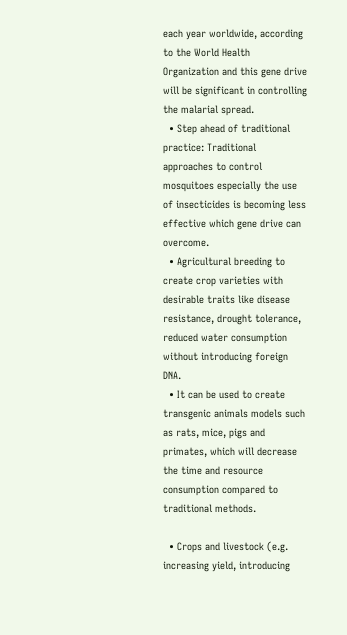each year worldwide, according to the World Health Organization and this gene drive will be significant in controlling the malarial spread.
  • Step ahead of traditional practice: Traditional approaches to control mosquitoes especially the use of insecticides is becoming less effective which gene drive can overcome.
  • Agricultural breeding to create crop varieties with desirable traits like disease resistance, drought tolerance, reduced water consumption without introducing foreign DNA.
  • It can be used to create transgenic animals models such as rats, mice, pigs and primates, which will decrease the time and resource consumption compared to traditional methods.

  • Crops and livestock (e.g. increasing yield, introducing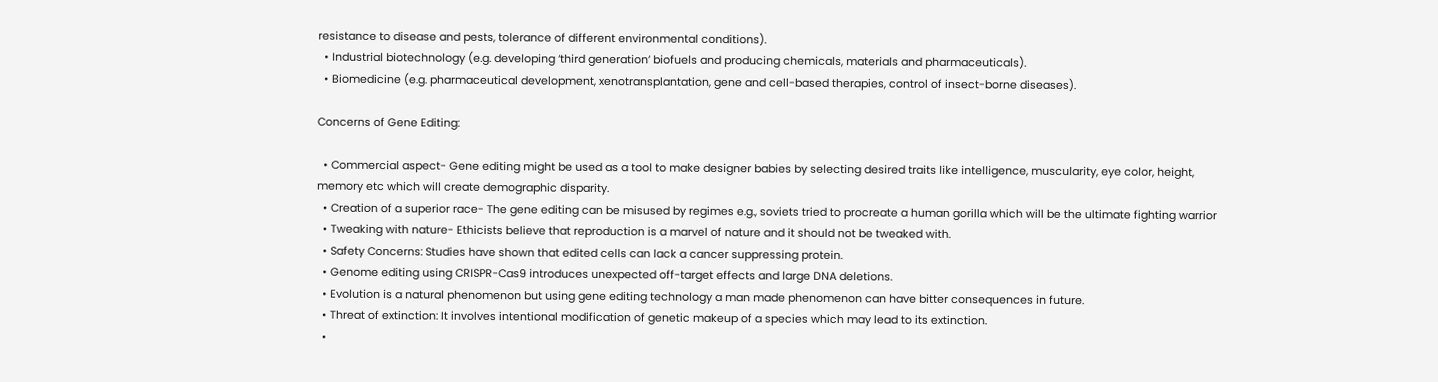resistance to disease and pests, tolerance of different environmental conditions).
  • Industrial biotechnology (e.g. developing ‘third generation’ biofuels and producing chemicals, materials and pharmaceuticals).
  • Biomedicine (e.g. pharmaceutical development, xenotransplantation, gene and cell-based therapies, control of insect-borne diseases).

Concerns of Gene Editing:

  • Commercial aspect- Gene editing might be used as a tool to make designer babies by selecting desired traits like intelligence, muscularity, eye color, height, memory etc which will create demographic disparity.
  • Creation of a superior race- The gene editing can be misused by regimes e.g., soviets tried to procreate a human gorilla which will be the ultimate fighting warrior
  • Tweaking with nature- Ethicists believe that reproduction is a marvel of nature and it should not be tweaked with.
  • Safety Concerns: Studies have shown that edited cells can lack a cancer suppressing protein.
  • Genome editing using CRISPR-Cas9 introduces unexpected off-target effects and large DNA deletions.
  • Evolution is a natural phenomenon but using gene editing technology a man made phenomenon can have bitter consequences in future.
  • Threat of extinction: It involves intentional modification of genetic makeup of a species which may lead to its extinction.
  •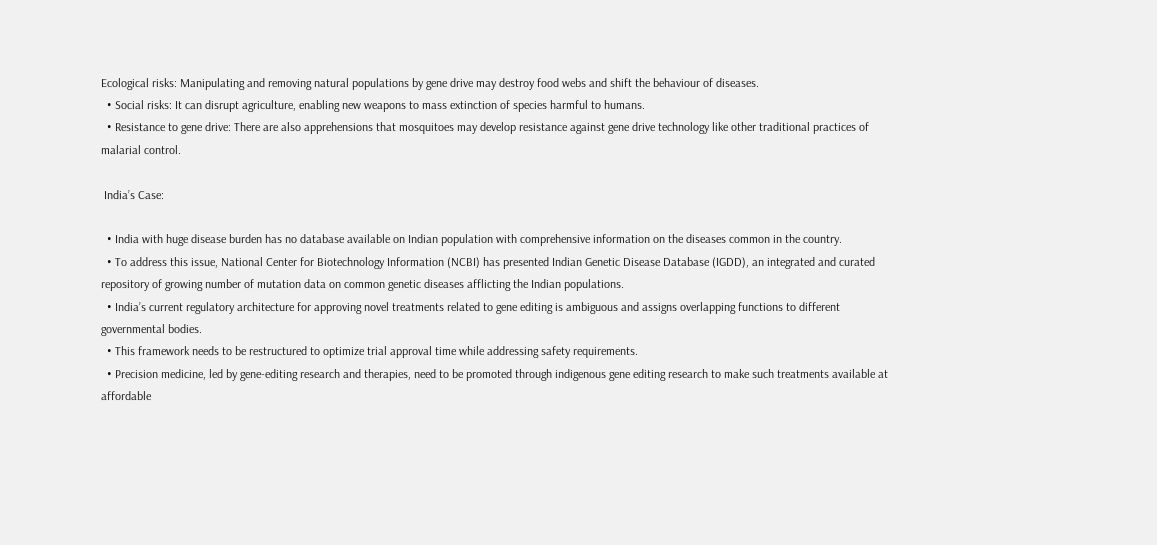Ecological risks: Manipulating and removing natural populations by gene drive may destroy food webs and shift the behaviour of diseases.
  • Social risks: It can disrupt agriculture, enabling new weapons to mass extinction of species harmful to humans.
  • Resistance to gene drive: There are also apprehensions that mosquitoes may develop resistance against gene drive technology like other traditional practices of malarial control.

 India’s Case:

  • India with huge disease burden has no database available on Indian population with comprehensive information on the diseases common in the country.
  • To address this issue, National Center for Biotechnology Information (NCBI) has presented Indian Genetic Disease Database (IGDD), an integrated and curated repository of growing number of mutation data on common genetic diseases afflicting the Indian populations.
  • India’s current regulatory architecture for approving novel treatments related to gene editing is ambiguous and assigns overlapping functions to different governmental bodies.
  • This framework needs to be restructured to optimize trial approval time while addressing safety requirements.
  • Precision medicine, led by gene-editing research and therapies, need to be promoted through indigenous gene editing research to make such treatments available at affordable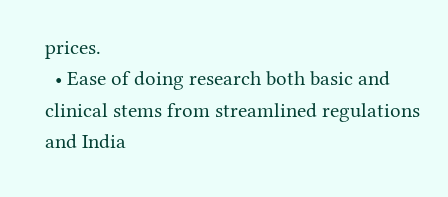prices.
  • Ease of doing research both basic and clinical stems from streamlined regulations and India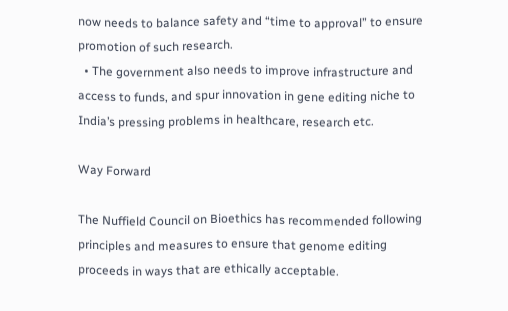now needs to balance safety and “time to approval” to ensure promotion of such research.
  • The government also needs to improve infrastructure and access to funds, and spur innovation in gene editing niche to India’s pressing problems in healthcare, research etc.

Way Forward

The Nuffield Council on Bioethics has recommended following principles and measures to ensure that genome editing proceeds in ways that are ethically acceptable.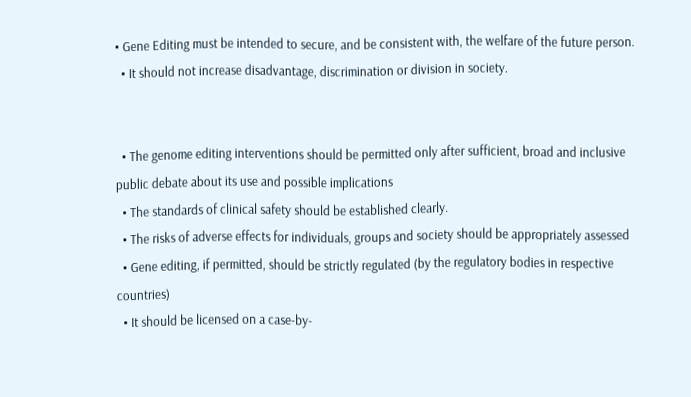• Gene Editing must be intended to secure, and be consistent with, the welfare of the future person.
  • It should not increase disadvantage, discrimination or division in society.


  • The genome editing interventions should be permitted only after sufficient, broad and inclusive public debate about its use and possible implications
  • The standards of clinical safety should be established clearly.
  • The risks of adverse effects for individuals, groups and society should be appropriately assessed
  • Gene editing, if permitted, should be strictly regulated (by the regulatory bodies in respective countries)
  • It should be licensed on a case-by-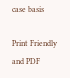case basis

Print Friendly and PDF